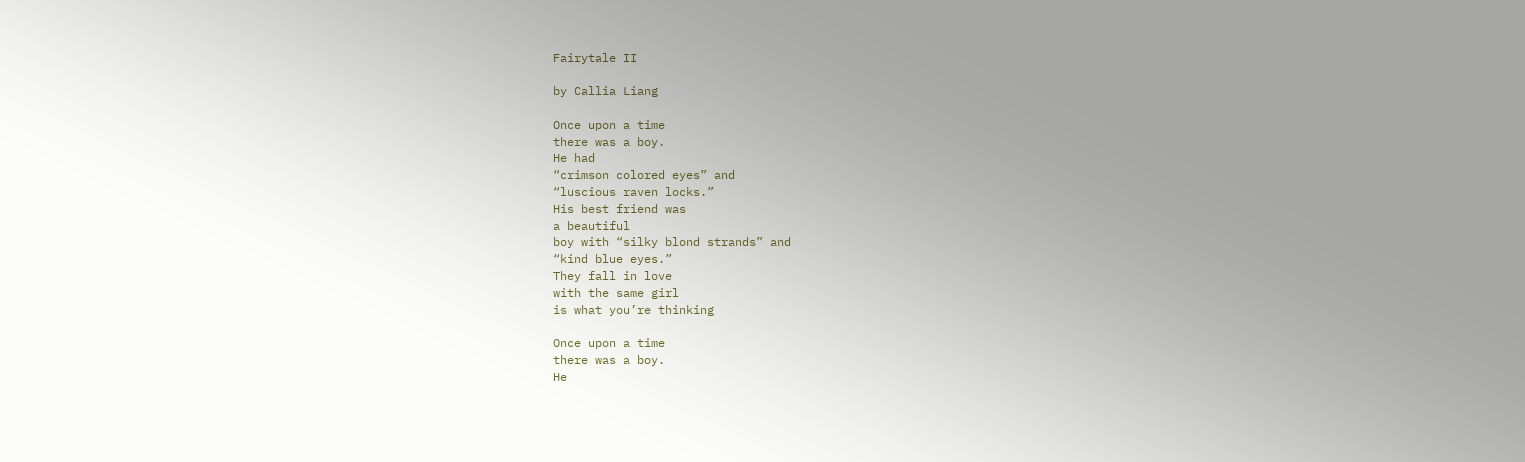Fairytale II

by Callia Liang

Once upon a time
there was a boy.
He had
“crimson colored eyes” and
“luscious raven locks.”
His best friend was
a beautiful
boy with “silky blond strands” and
“kind blue eyes.”
They fall in love
with the same girl
is what you’re thinking

Once upon a time
there was a boy.
He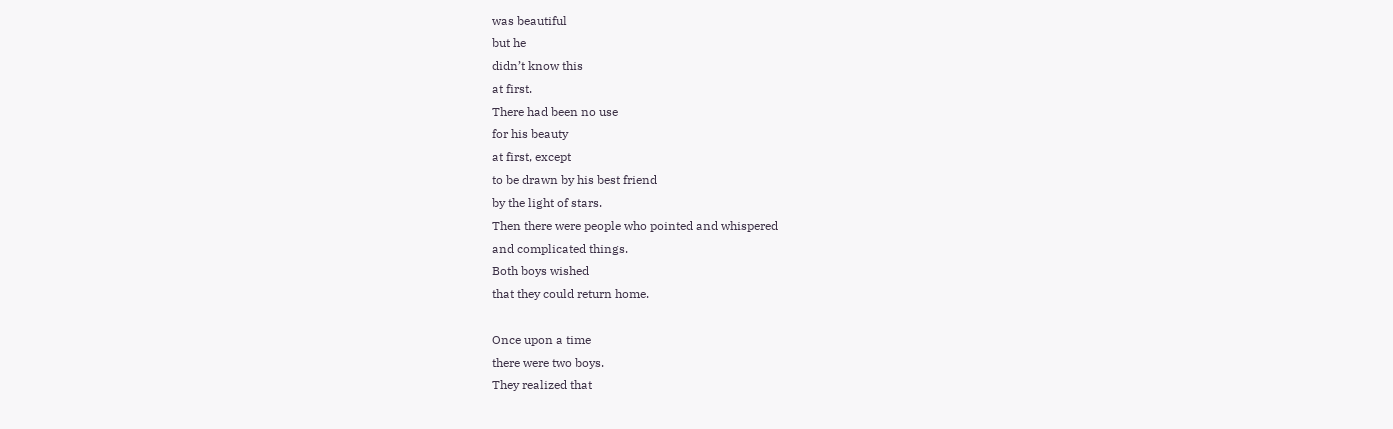was beautiful
but he
didn’t know this
at first.
There had been no use
for his beauty
at first, except
to be drawn by his best friend
by the light of stars.
Then there were people who pointed and whispered
and complicated things.
Both boys wished
that they could return home.

Once upon a time
there were two boys.
They realized that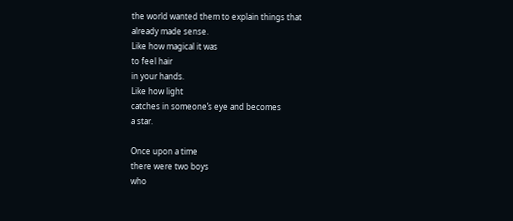the world wanted them to explain things that
already made sense.
Like how magical it was
to feel hair
in your hands.
Like how light
catches in someone’s eye and becomes
a star.

Once upon a time
there were two boys
who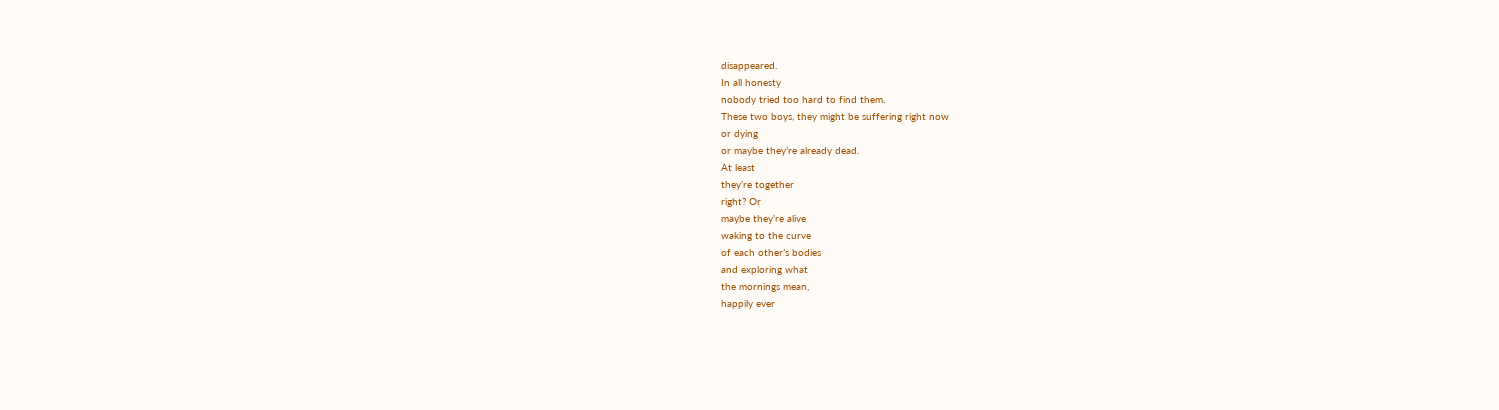disappeared.
In all honesty
nobody tried too hard to find them.
These two boys, they might be suffering right now
or dying
or maybe they’re already dead.
At least
they’re together
right? Or
maybe they’re alive
waking to the curve
of each other’s bodies
and exploring what
the mornings mean,
happily ever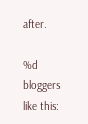after.

%d bloggers like this: